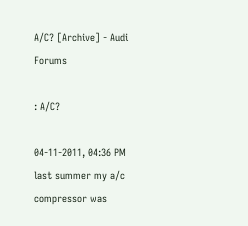A/C? [Archive] - Audi Forums

: A/C?

04-11-2011, 04:36 PM
last summer my a/c compressor was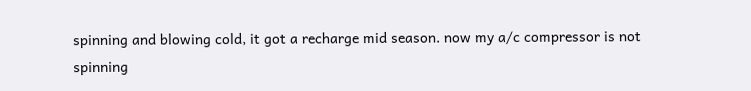spinning and blowing cold, it got a recharge mid season. now my a/c compressor is not spinning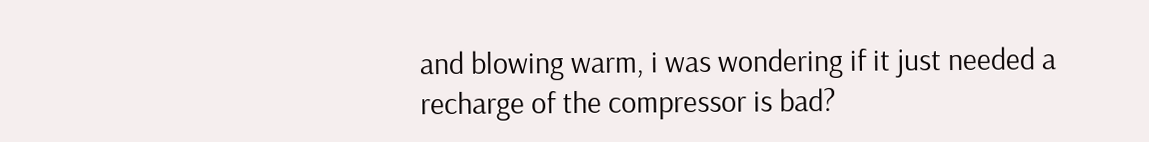and blowing warm, i was wondering if it just needed a recharge of the compressor is bad?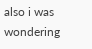also i was wondering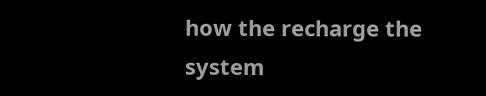how the recharge the system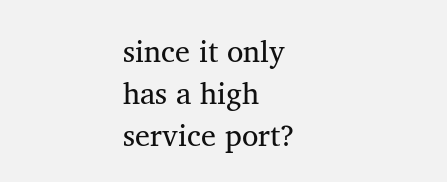since it only has a high service port?